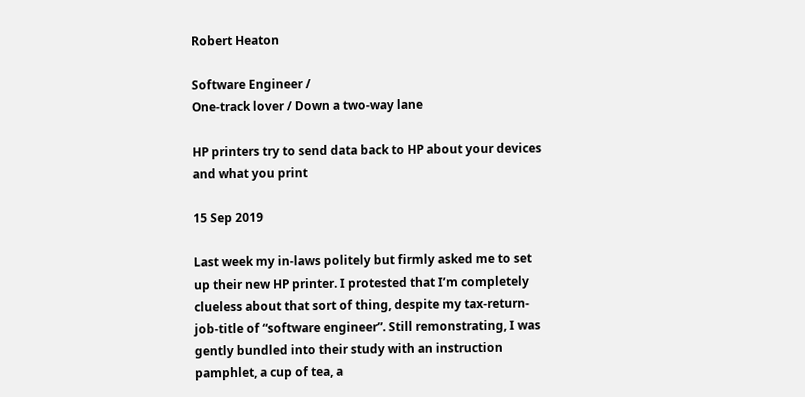Robert Heaton

Software Engineer /
One-track lover / Down a two-way lane

HP printers try to send data back to HP about your devices and what you print

15 Sep 2019

Last week my in-laws politely but firmly asked me to set up their new HP printer. I protested that I’m completely clueless about that sort of thing, despite my tax-return-job-title of “software engineer”. Still remonstrating, I was gently bundled into their study with an instruction pamphlet, a cup of tea, a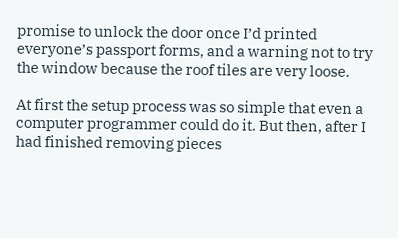promise to unlock the door once I’d printed everyone’s passport forms, and a warning not to try the window because the roof tiles are very loose.

At first the setup process was so simple that even a computer programmer could do it. But then, after I had finished removing pieces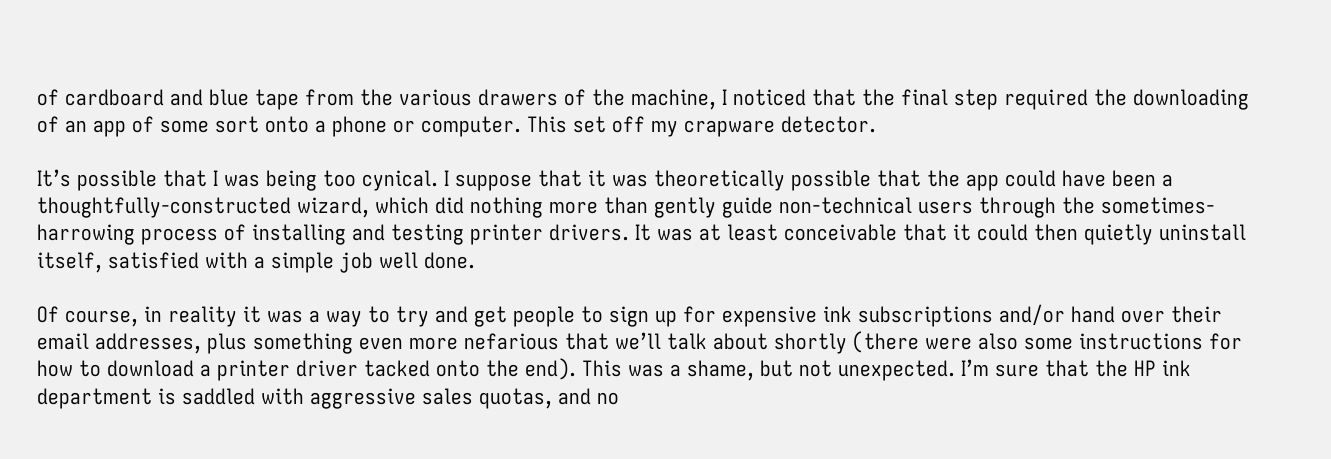of cardboard and blue tape from the various drawers of the machine, I noticed that the final step required the downloading of an app of some sort onto a phone or computer. This set off my crapware detector.

It’s possible that I was being too cynical. I suppose that it was theoretically possible that the app could have been a thoughtfully-constructed wizard, which did nothing more than gently guide non-technical users through the sometimes-harrowing process of installing and testing printer drivers. It was at least conceivable that it could then quietly uninstall itself, satisfied with a simple job well done.

Of course, in reality it was a way to try and get people to sign up for expensive ink subscriptions and/or hand over their email addresses, plus something even more nefarious that we’ll talk about shortly (there were also some instructions for how to download a printer driver tacked onto the end). This was a shame, but not unexpected. I’m sure that the HP ink department is saddled with aggressive sales quotas, and no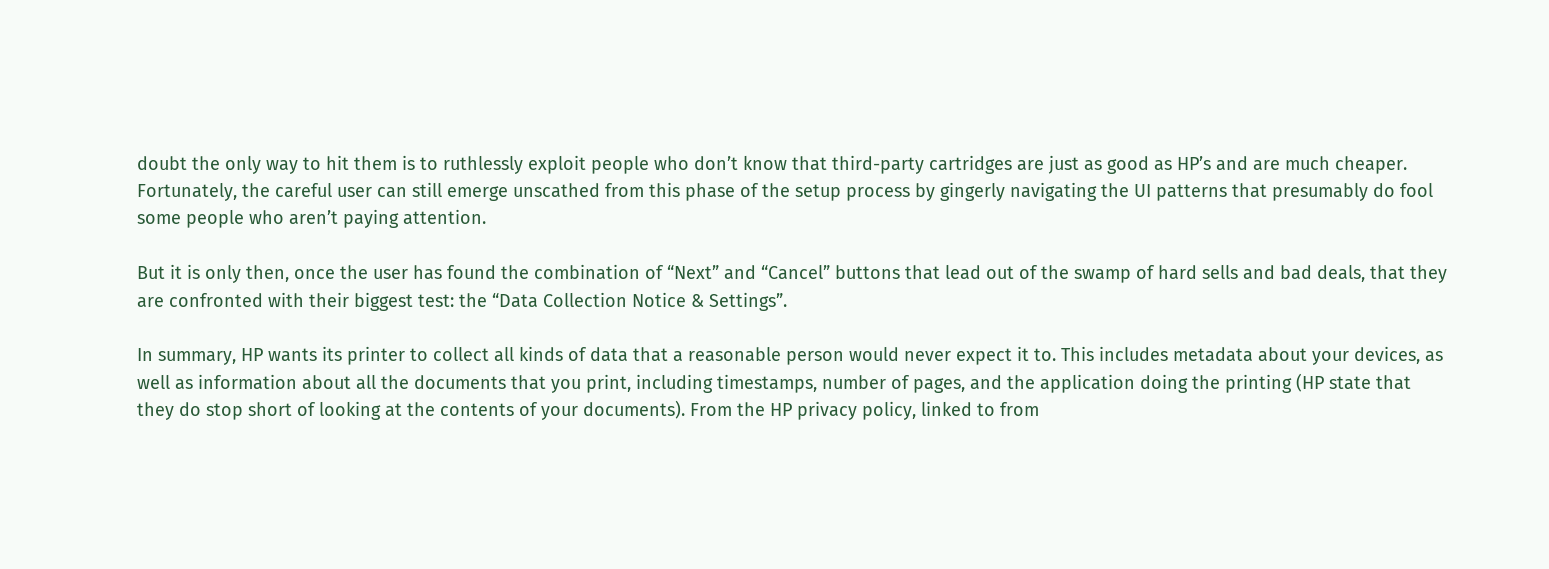doubt the only way to hit them is to ruthlessly exploit people who don’t know that third-party cartridges are just as good as HP’s and are much cheaper. Fortunately, the careful user can still emerge unscathed from this phase of the setup process by gingerly navigating the UI patterns that presumably do fool some people who aren’t paying attention.

But it is only then, once the user has found the combination of “Next” and “Cancel” buttons that lead out of the swamp of hard sells and bad deals, that they are confronted with their biggest test: the “Data Collection Notice & Settings”.

In summary, HP wants its printer to collect all kinds of data that a reasonable person would never expect it to. This includes metadata about your devices, as well as information about all the documents that you print, including timestamps, number of pages, and the application doing the printing (HP state that they do stop short of looking at the contents of your documents). From the HP privacy policy, linked to from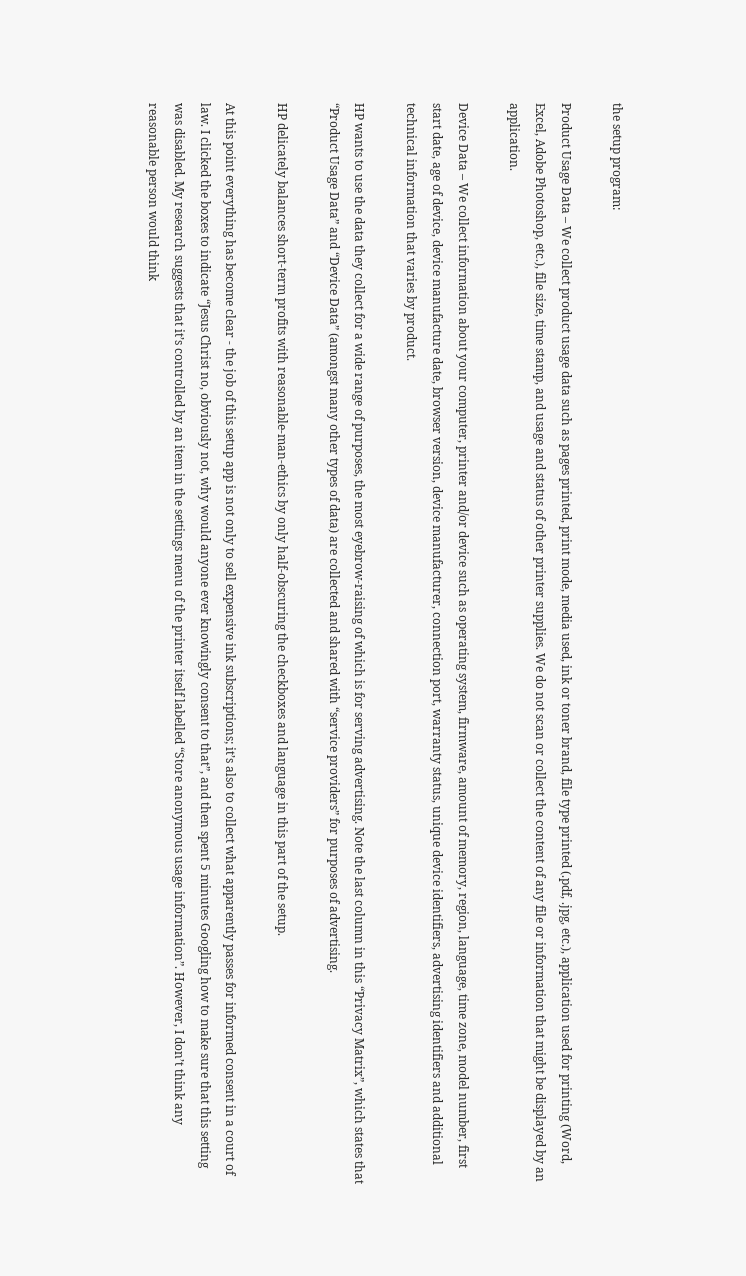the setup program:

Product Usage Data – We collect product usage data such as pages printed, print mode, media used, ink or toner brand, file type printed (.pdf, .jpg, etc.), application used for printing (Word, Excel, Adobe Photoshop, etc.), file size, time stamp, and usage and status of other printer supplies. We do not scan or collect the content of any file or information that might be displayed by an application.

Device Data – We collect information about your computer, printer and/or device such as operating system, firmware, amount of memory, region, language, time zone, model number, first start date, age of device, device manufacture date, browser version, device manufacturer, connection port, warranty status, unique device identifiers, advertising identifiers and additional technical information that varies by product.

HP wants to use the data they collect for a wide range of purposes, the most eyebrow-raising of which is for serving advertising. Note the last column in this “Privacy Matrix”, which states that “Product Usage Data” and “Device Data” (amongst many other types of data) are collected and shared with “service providers” for purposes of advertising.

HP delicately balances short-term profits with reasonable-man-ethics by only half-obscuring the checkboxes and language in this part of the setup.

At this point everything has become clear - the job of this setup app is not only to sell expensive ink subscriptions; it’s also to collect what apparently passes for informed consent in a court of law. I clicked the boxes to indicate “Jesus Christ no, obviously not, why would anyone ever knowingly consent to that”, and then spent 5 minutes Googling how to make sure that this setting was disabled. My research suggests that it’s controlled by an item in the settings menu of the printer itself labelled “Store anonymous usage information”. However, I don’t think any reasonable person would think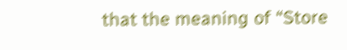that the meaning of “Store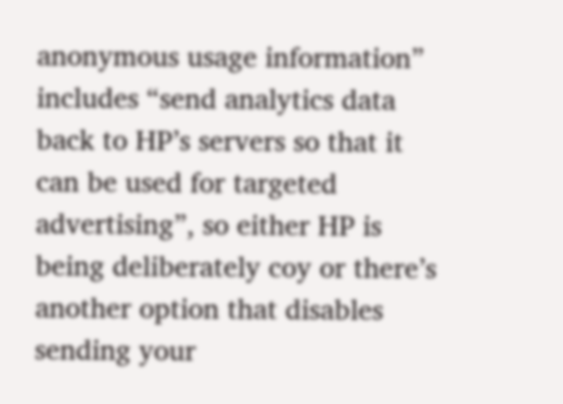anonymous usage information” includes “send analytics data back to HP’s servers so that it can be used for targeted advertising”, so either HP is being deliberately coy or there’s another option that disables sending your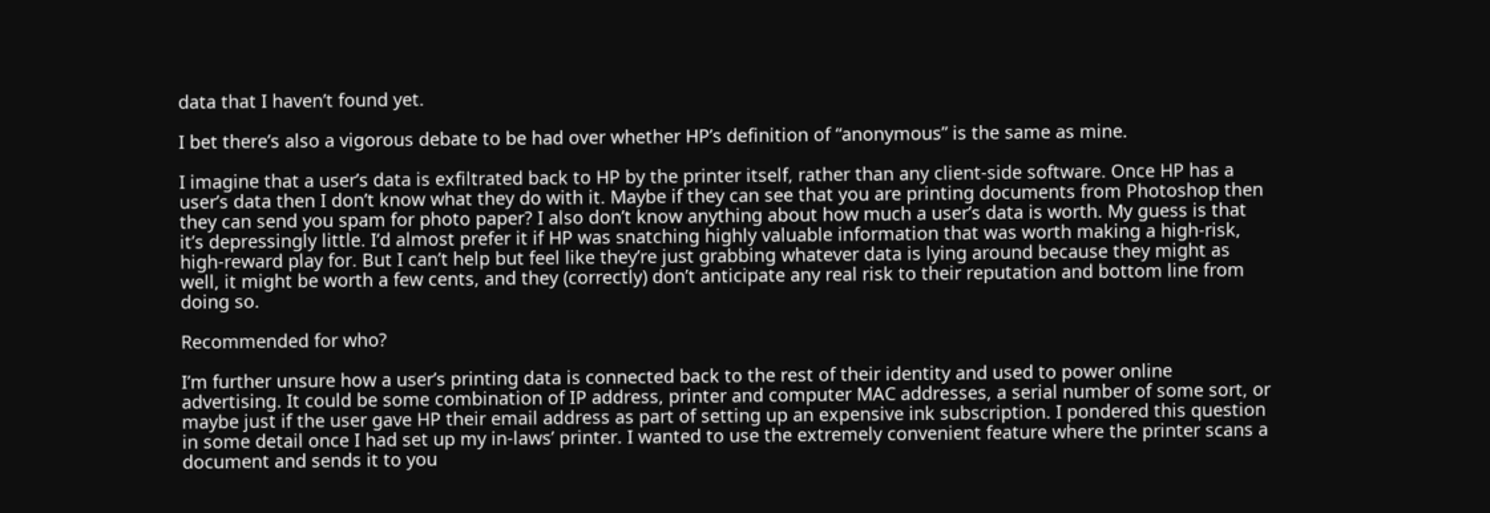data that I haven’t found yet.

I bet there’s also a vigorous debate to be had over whether HP’s definition of “anonymous” is the same as mine.

I imagine that a user’s data is exfiltrated back to HP by the printer itself, rather than any client-side software. Once HP has a user’s data then I don’t know what they do with it. Maybe if they can see that you are printing documents from Photoshop then they can send you spam for photo paper? I also don’t know anything about how much a user’s data is worth. My guess is that it’s depressingly little. I’d almost prefer it if HP was snatching highly valuable information that was worth making a high-risk, high-reward play for. But I can’t help but feel like they’re just grabbing whatever data is lying around because they might as well, it might be worth a few cents, and they (correctly) don’t anticipate any real risk to their reputation and bottom line from doing so.

Recommended for who?

I’m further unsure how a user’s printing data is connected back to the rest of their identity and used to power online advertising. It could be some combination of IP address, printer and computer MAC addresses, a serial number of some sort, or maybe just if the user gave HP their email address as part of setting up an expensive ink subscription. I pondered this question in some detail once I had set up my in-laws’ printer. I wanted to use the extremely convenient feature where the printer scans a document and sends it to you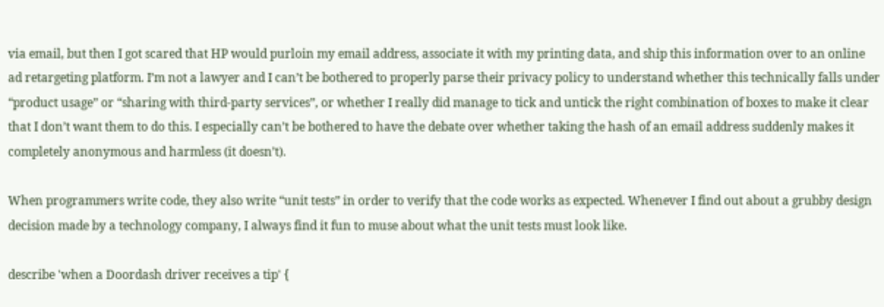via email, but then I got scared that HP would purloin my email address, associate it with my printing data, and ship this information over to an online ad retargeting platform. I’m not a lawyer and I can’t be bothered to properly parse their privacy policy to understand whether this technically falls under “product usage” or “sharing with third-party services”, or whether I really did manage to tick and untick the right combination of boxes to make it clear that I don’t want them to do this. I especially can’t be bothered to have the debate over whether taking the hash of an email address suddenly makes it completely anonymous and harmless (it doesn’t).

When programmers write code, they also write “unit tests” in order to verify that the code works as expected. Whenever I find out about a grubby design decision made by a technology company, I always find it fun to muse about what the unit tests must look like.

describe 'when a Doordash driver receives a tip' {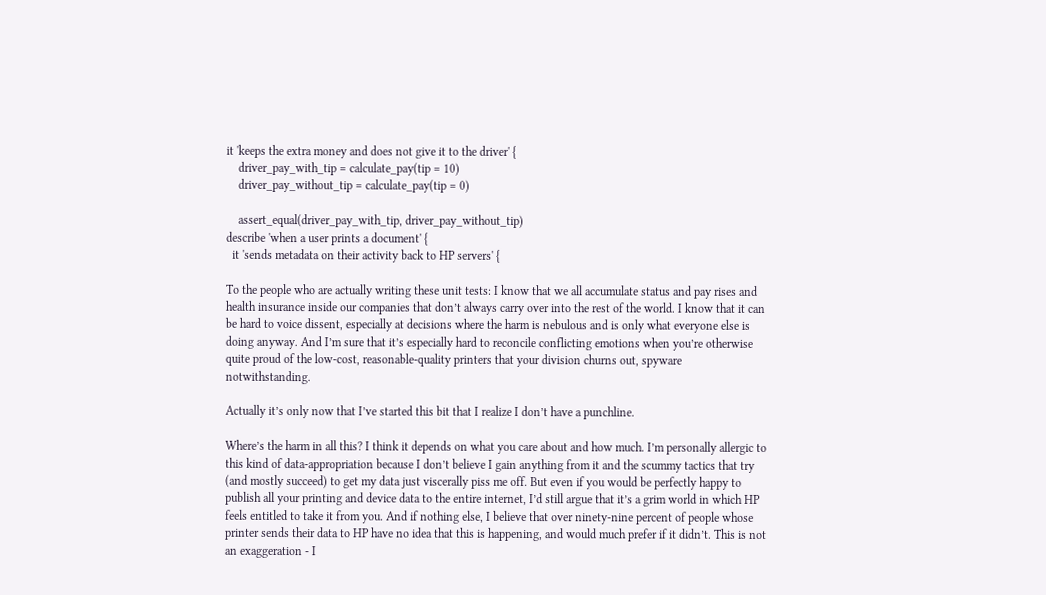it 'keeps the extra money and does not give it to the driver' {
    driver_pay_with_tip = calculate_pay(tip = 10)
    driver_pay_without_tip = calculate_pay(tip = 0)

    assert_equal(driver_pay_with_tip, driver_pay_without_tip)
describe 'when a user prints a document' {
  it 'sends metadata on their activity back to HP servers' {

To the people who are actually writing these unit tests: I know that we all accumulate status and pay rises and health insurance inside our companies that don’t always carry over into the rest of the world. I know that it can be hard to voice dissent, especially at decisions where the harm is nebulous and is only what everyone else is doing anyway. And I’m sure that it’s especially hard to reconcile conflicting emotions when you’re otherwise quite proud of the low-cost, reasonable-quality printers that your division churns out, spyware notwithstanding.

Actually it’s only now that I’ve started this bit that I realize I don’t have a punchline.

Where’s the harm in all this? I think it depends on what you care about and how much. I’m personally allergic to this kind of data-appropriation because I don’t believe I gain anything from it and the scummy tactics that try (and mostly succeed) to get my data just viscerally piss me off. But even if you would be perfectly happy to publish all your printing and device data to the entire internet, I’d still argue that it’s a grim world in which HP feels entitled to take it from you. And if nothing else, I believe that over ninety-nine percent of people whose printer sends their data to HP have no idea that this is happening, and would much prefer if it didn’t. This is not an exaggeration - I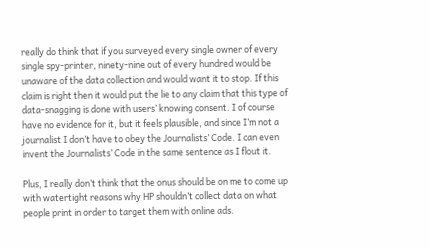really do think that if you surveyed every single owner of every single spy-printer, ninety-nine out of every hundred would be unaware of the data collection and would want it to stop. If this claim is right then it would put the lie to any claim that this type of data-snagging is done with users’ knowing consent. I of course have no evidence for it, but it feels plausible, and since I’m not a journalist I don’t have to obey the Journalists’ Code. I can even invent the Journalists’ Code in the same sentence as I flout it.

Plus, I really don’t think that the onus should be on me to come up with watertight reasons why HP shouldn’t collect data on what people print in order to target them with online ads.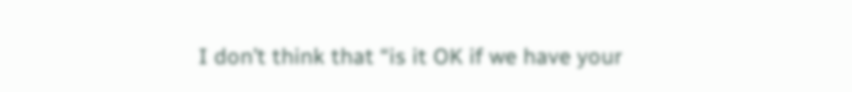I don’t think that “is it OK if we have your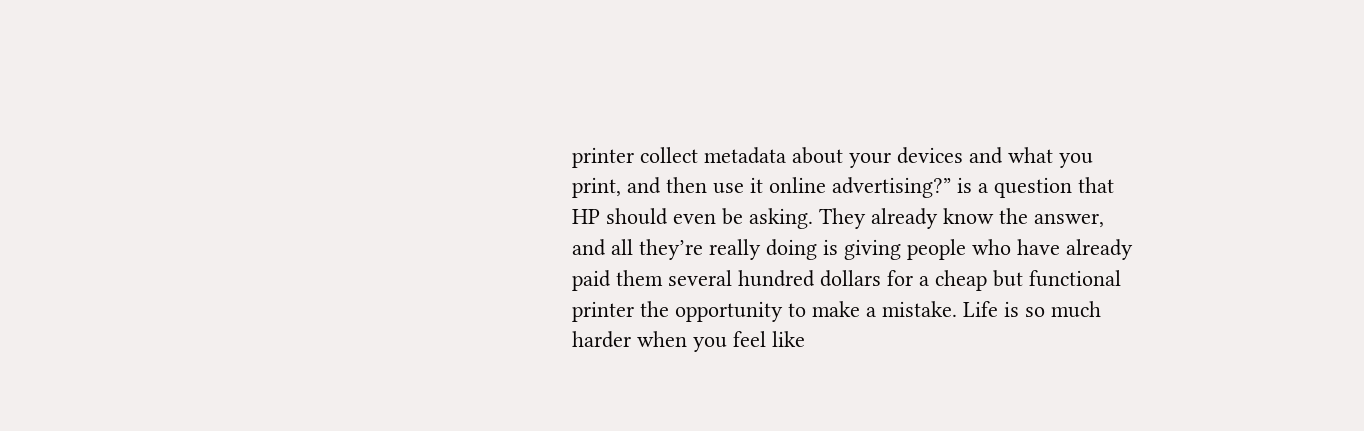printer collect metadata about your devices and what you print, and then use it online advertising?” is a question that HP should even be asking. They already know the answer, and all they’re really doing is giving people who have already paid them several hundred dollars for a cheap but functional printer the opportunity to make a mistake. Life is so much harder when you feel like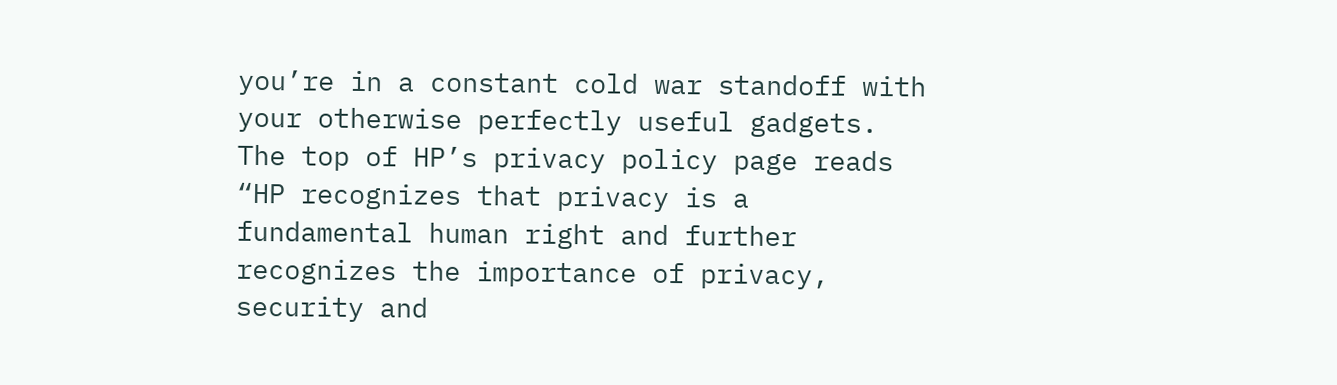you’re in a constant cold war standoff with your otherwise perfectly useful gadgets. The top of HP’s privacy policy page reads “HP recognizes that privacy is a fundamental human right and further recognizes the importance of privacy, security and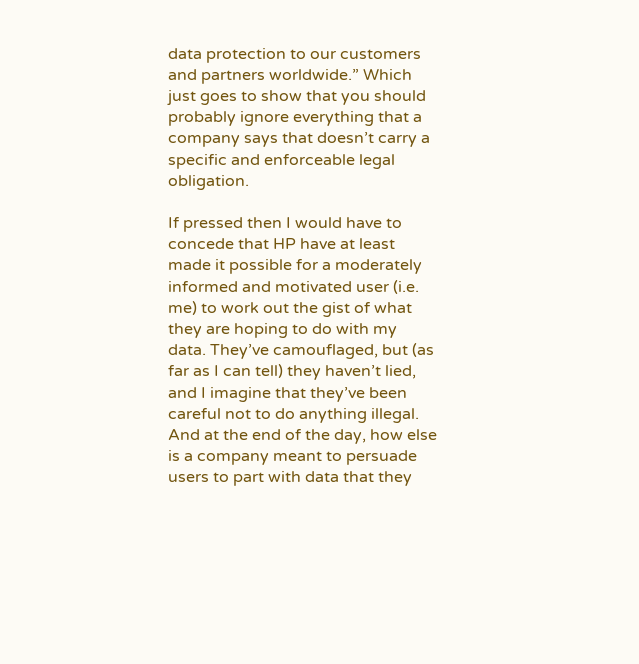data protection to our customers and partners worldwide.” Which just goes to show that you should probably ignore everything that a company says that doesn’t carry a specific and enforceable legal obligation.

If pressed then I would have to concede that HP have at least made it possible for a moderately informed and motivated user (i.e. me) to work out the gist of what they are hoping to do with my data. They’ve camouflaged, but (as far as I can tell) they haven’t lied, and I imagine that they’ve been careful not to do anything illegal. And at the end of the day, how else is a company meant to persuade users to part with data that they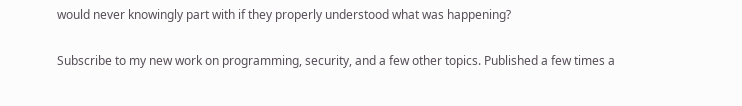would never knowingly part with if they properly understood what was happening?

Subscribe to my new work on programming, security, and a few other topics. Published a few times a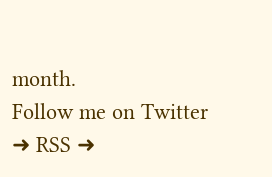month.
Follow me on Twitter ➜ RSS ➜